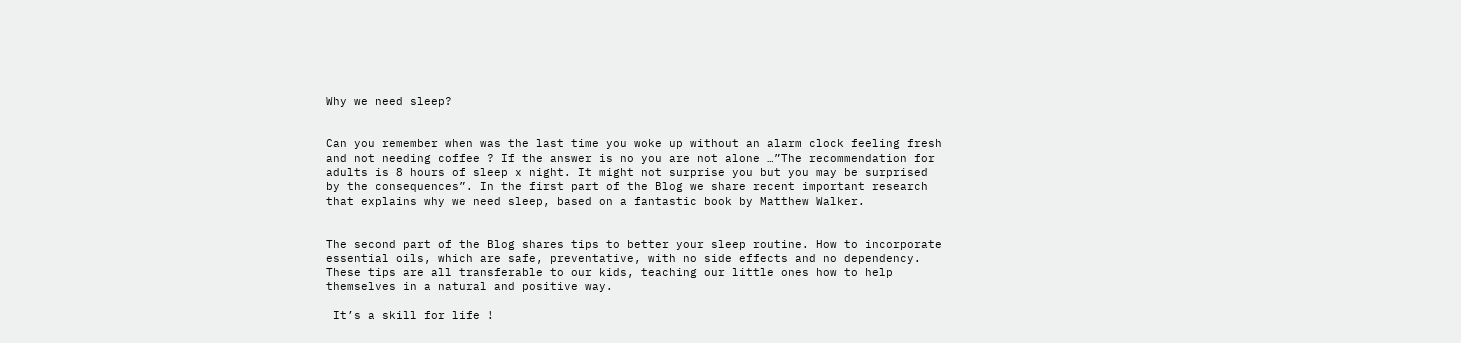Why we need sleep?


Can you remember when was the last time you woke up without an alarm clock feeling fresh and not needing coffee ? If the answer is no you are not alone …”The recommendation for adults is 8 hours of sleep x night. It might not surprise you but you may be surprised by the consequences”. In the first part of the Blog we share recent important research that explains why we need sleep, based on a fantastic book by Matthew Walker.


The second part of the Blog shares tips to better your sleep routine. How to incorporate essential oils, which are safe, preventative, with no side effects and no dependency. These tips are all transferable to our kids, teaching our little ones how to help themselves in a natural and positive way.

 It’s a skill for life !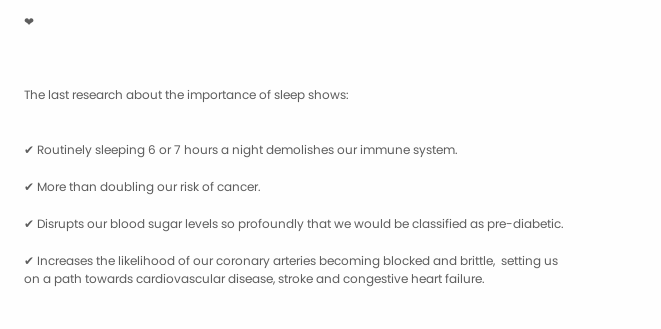❤



The last research about the importance of sleep shows:


✔ Routinely sleeping 6 or 7 hours a night demolishes our immune system.

✔ More than doubling our risk of cancer.

✔ Disrupts our blood sugar levels so profoundly that we would be classified as pre-diabetic.

✔ Increases the likelihood of our coronary arteries becoming blocked and brittle,  setting us on a path towards cardiovascular disease, stroke and congestive heart failure.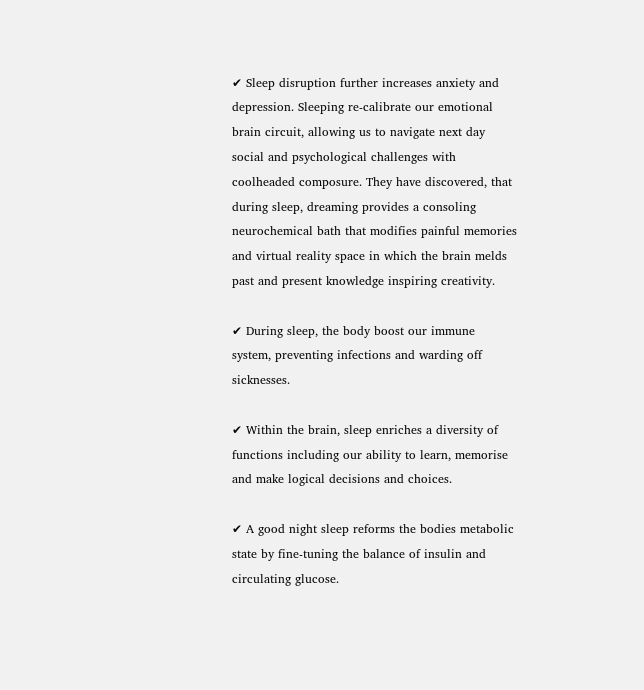✔ Sleep disruption further increases anxiety and  depression. Sleeping re-calibrate our emotional brain circuit, allowing us to navigate next day social and psychological challenges with coolheaded composure. They have discovered, that during sleep, dreaming provides a consoling neurochemical bath that modifies painful memories and virtual reality space in which the brain melds past and present knowledge inspiring creativity.

✔ During sleep, the body boost our immune system, preventing infections and warding off sicknesses.

✔ Within the brain, sleep enriches a diversity of functions including our ability to learn, memorise and make logical decisions and choices.

✔ A good night sleep reforms the bodies metabolic state by fine-tuning the balance of insulin and circulating glucose.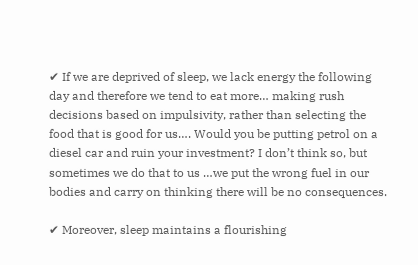✔ If we are deprived of sleep, we lack energy the following day and therefore we tend to eat more… making rush decisions based on impulsivity, rather than selecting the food that is good for us…. Would you be putting petrol on a diesel car and ruin your investment? I don’t think so, but sometimes we do that to us …we put the wrong fuel in our bodies and carry on thinking there will be no consequences.

✔ Moreover, sleep maintains a flourishing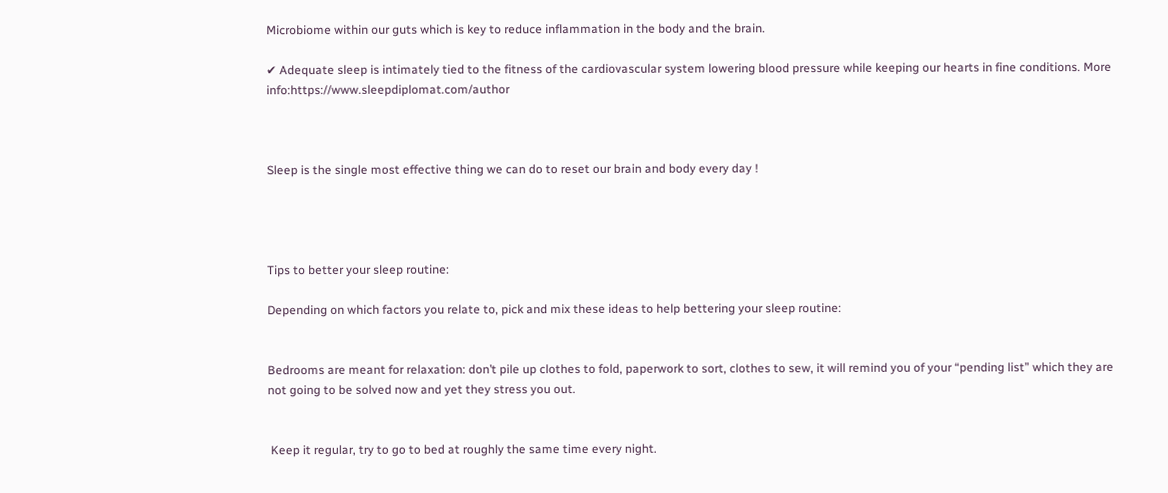Microbiome within our guts which is key to reduce inflammation in the body and the brain.

✔ Adequate sleep is intimately tied to the fitness of the cardiovascular system lowering blood pressure while keeping our hearts in fine conditions. More info:https://www.sleepdiplomat.com/author



Sleep is the single most effective thing we can do to reset our brain and body every day !




Tips to better your sleep routine:

Depending on which factors you relate to, pick and mix these ideas to help bettering your sleep routine:


Bedrooms are meant for relaxation: don’t pile up clothes to fold, paperwork to sort, clothes to sew, it will remind you of your “pending list” which they are not going to be solved now and yet they stress you out.


 Keep it regular, try to go to bed at roughly the same time every night.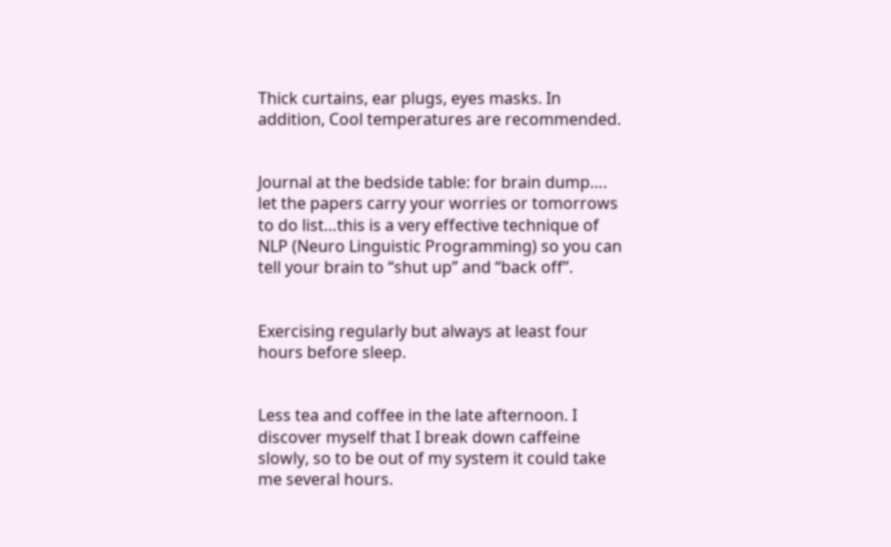Thick curtains, ear plugs, eyes masks. In addition, Cool temperatures are recommended.


Journal at the bedside table: for brain dump…. let the papers carry your worries or tomorrows to do list…this is a very effective technique of NLP (Neuro Linguistic Programming) so you can tell your brain to “shut up” and “back off”.


Exercising regularly but always at least four hours before sleep.


Less tea and coffee in the late afternoon. I discover myself that I break down caffeine slowly, so to be out of my system it could take me several hours.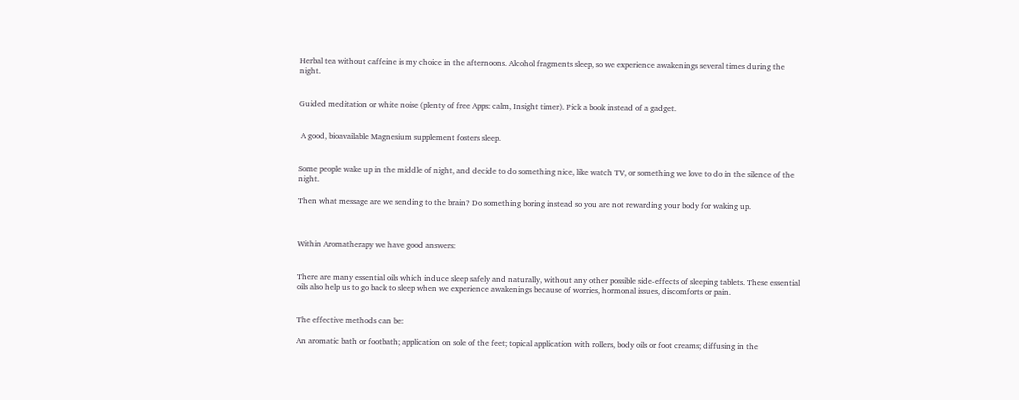Herbal tea without caffeine is my choice in the afternoons. Alcohol fragments sleep, so we experience awakenings several times during the night.


Guided meditation or white noise (plenty of free Apps: calm, Insight timer). Pick a book instead of a gadget.


 A good, bioavailable Magnesium supplement fosters sleep.


Some people wake up in the middle of night, and decide to do something nice, like watch TV, or something we love to do in the silence of the night.

Then what message are we sending to the brain? Do something boring instead so you are not rewarding your body for waking up.



Within Aromatherapy we have good answers:


There are many essential oils which induce sleep safely and naturally, without any other possible side-effects of sleeping tablets. These essential oils also help us to go back to sleep when we experience awakenings because of worries, hormonal issues, discomforts or pain.


The effective methods can be:

An aromatic bath or footbath; application on sole of the feet; topical application with rollers, body oils or foot creams; diffusing in the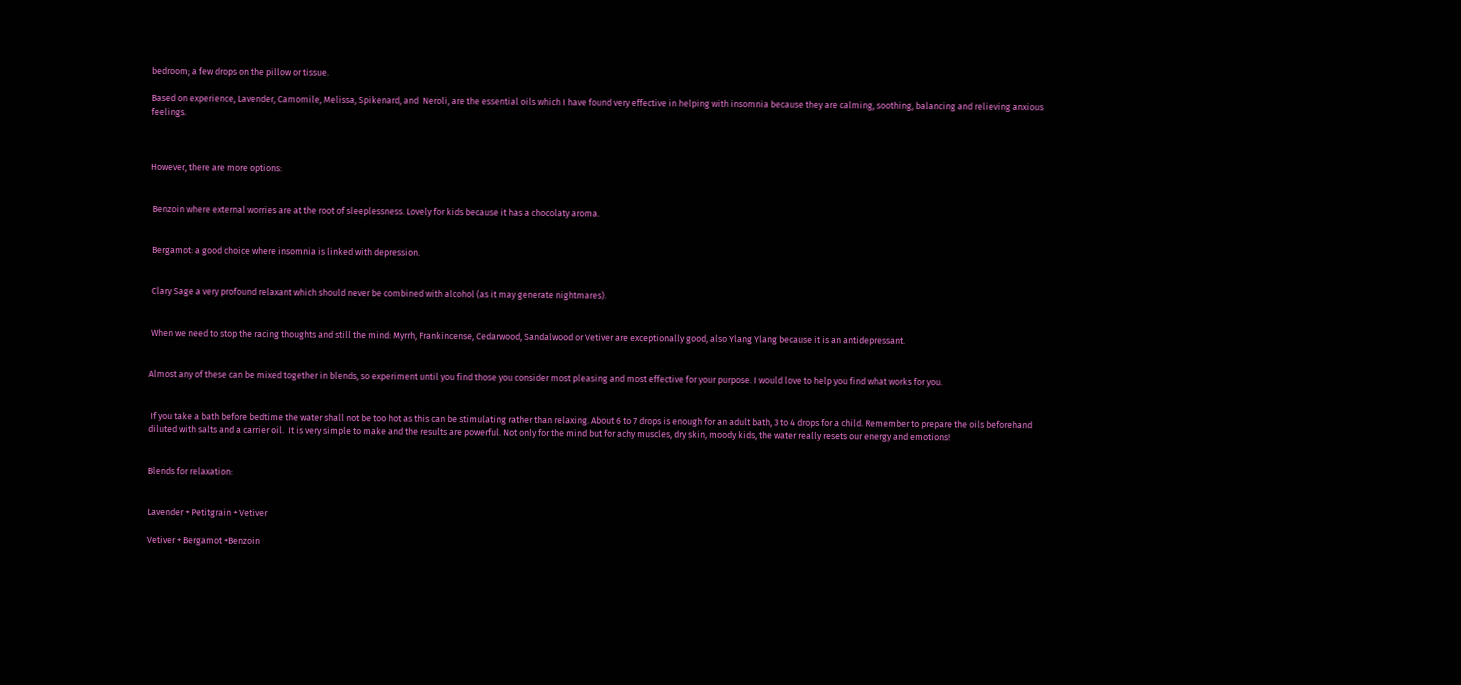bedroom; a few drops on the pillow or tissue.

Based on experience, Lavender, Camomile, Melissa, Spikenard, and  Neroli, are the essential oils which I have found very effective in helping with insomnia because they are calming, soothing, balancing and relieving anxious feelings.



However, there are more options:


 Benzoin where external worries are at the root of sleeplessness. Lovely for kids because it has a chocolaty aroma.


 Bergamot: a good choice where insomnia is linked with depression.


 Clary Sage a very profound relaxant which should never be combined with alcohol (as it may generate nightmares).


 When we need to stop the racing thoughts and still the mind: Myrrh, Frankincense, Cedarwood, Sandalwood or Vetiver are exceptionally good, also Ylang Ylang because it is an antidepressant.


Almost any of these can be mixed together in blends, so experiment until you find those you consider most pleasing and most effective for your purpose. I would love to help you find what works for you.


 If you take a bath before bedtime the water shall not be too hot as this can be stimulating rather than relaxing. About 6 to 7 drops is enough for an adult bath, 3 to 4 drops for a child. Remember to prepare the oils beforehand diluted with salts and a carrier oil.  It is very simple to make and the results are powerful. Not only for the mind but for achy muscles, dry skin, moody kids, the water really resets our energy and emotions!


Blends for relaxation:


Lavender + Petitgrain + Vetiver

Vetiver + Bergamot +Benzoin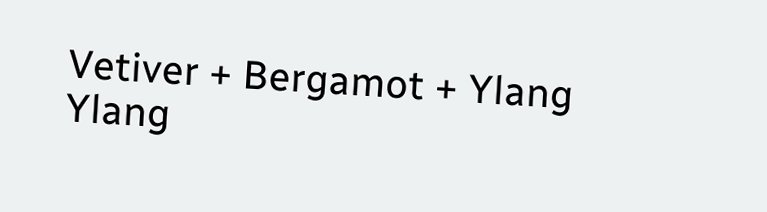Vetiver + Bergamot + Ylang Ylang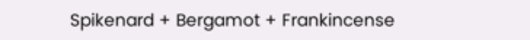Spikenard + Bergamot + Frankincense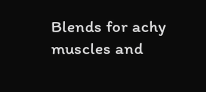Blends for achy muscles and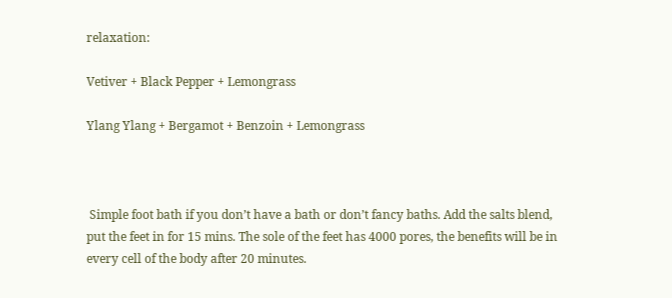relaxation:

Vetiver + Black Pepper + Lemongrass

Ylang Ylang + Bergamot + Benzoin + Lemongrass



 Simple foot bath if you don’t have a bath or don’t fancy baths. Add the salts blend, put the feet in for 15 mins. The sole of the feet has 4000 pores, the benefits will be in every cell of the body after 20 minutes.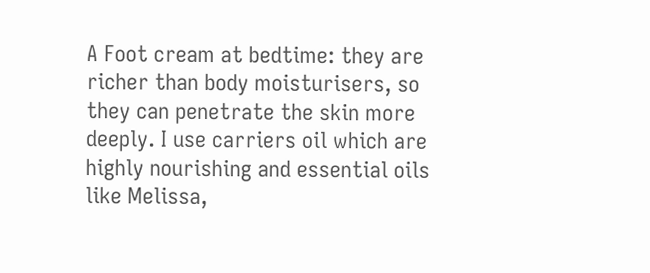A Foot cream at bedtime: they are richer than body moisturisers, so they can penetrate the skin more deeply. I use carriers oil which are highly nourishing and essential oils like Melissa,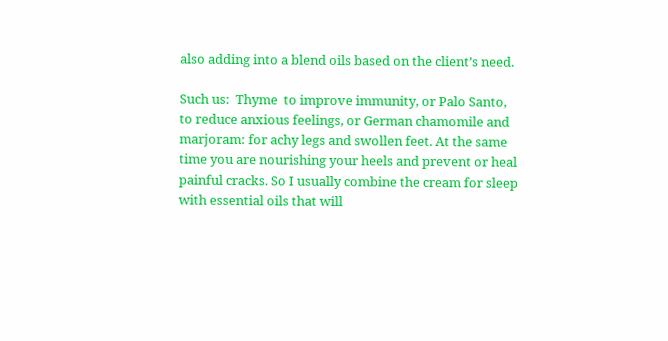also adding into a blend oils based on the client’s need.

Such us:  Thyme  to improve immunity, or Palo Santo, to reduce anxious feelings, or German chamomile and marjoram: for achy legs and swollen feet. At the same time you are nourishing your heels and prevent or heal painful cracks. So I usually combine the cream for sleep with essential oils that will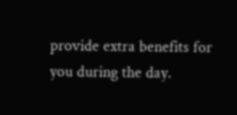provide extra benefits for you during the day.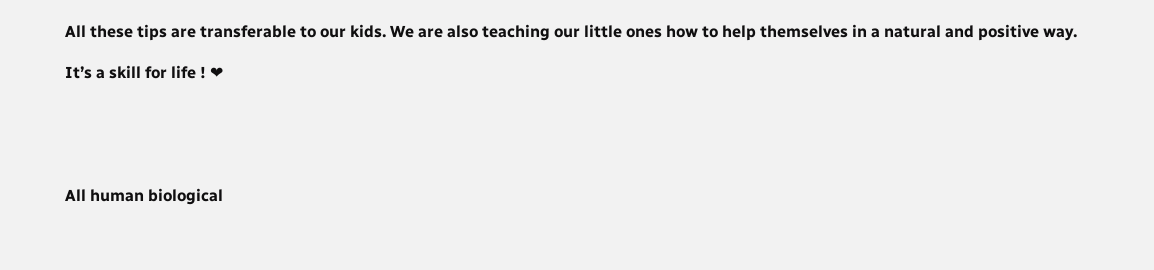All these tips are transferable to our kids. We are also teaching our little ones how to help themselves in a natural and positive way.

It’s a skill for life ! ❤





All human biological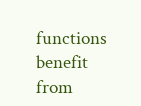functions benefit from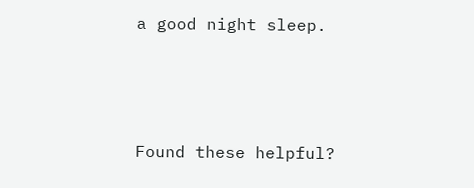a good night sleep.



Found these helpful?